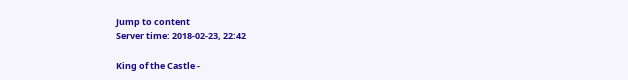Jump to content
Server time: 2018-02-23, 22:42

King of the Castle -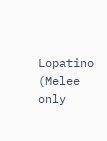Lopatino (Melee only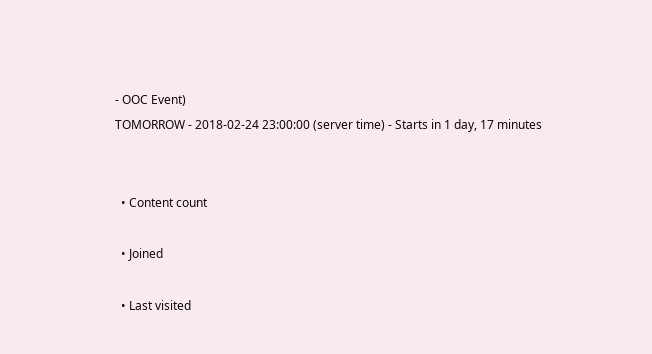- OOC Event)
TOMORROW - 2018-02-24 23:00:00 (server time) - Starts in 1 day, 17 minutes


  • Content count

  • Joined

  • Last visited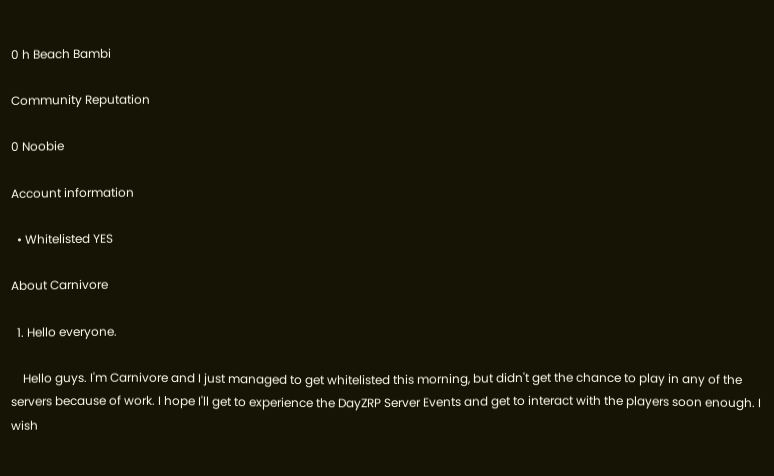0 h Beach Bambi

Community Reputation

0 Noobie

Account information

  • Whitelisted YES

About Carnivore

  1. Hello everyone.

    Hello guys. I'm Carnivore and I just managed to get whitelisted this morning, but didn't get the chance to play in any of the servers because of work. I hope I'll get to experience the DayZRP Server Events and get to interact with the players soon enough. I wish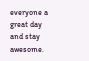everyone a great day and stay awesome.